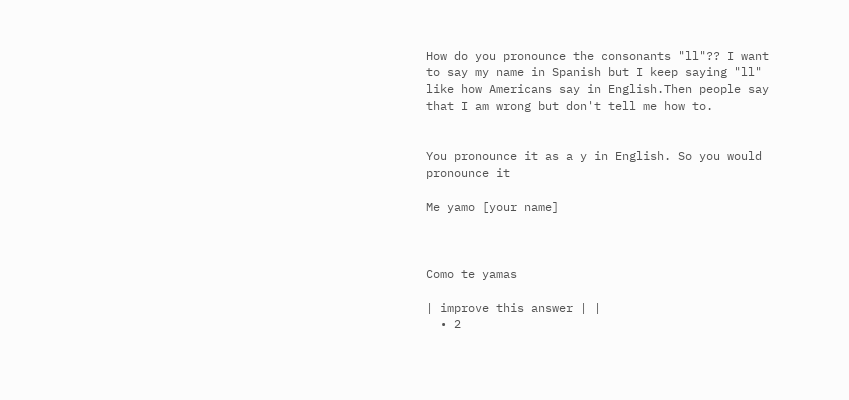How do you pronounce the consonants "ll"?? I want to say my name in Spanish but I keep saying "ll" like how Americans say in English.Then people say that I am wrong but don't tell me how to.


You pronounce it as a y in English. So you would pronounce it

Me yamo [your name]



Como te yamas

| improve this answer | |
  • 2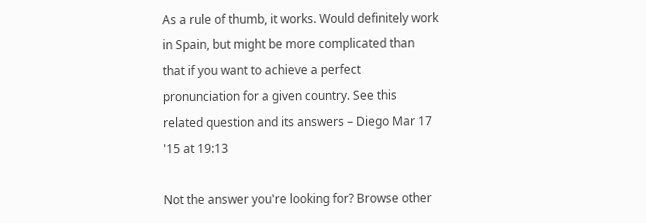As a rule of thumb, it works. Would definitely work in Spain, but might be more complicated than that if you want to achieve a perfect pronunciation for a given country. See this related question and its answers – Diego Mar 17 '15 at 19:13

Not the answer you're looking for? Browse other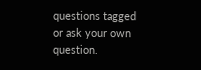questions tagged or ask your own question.